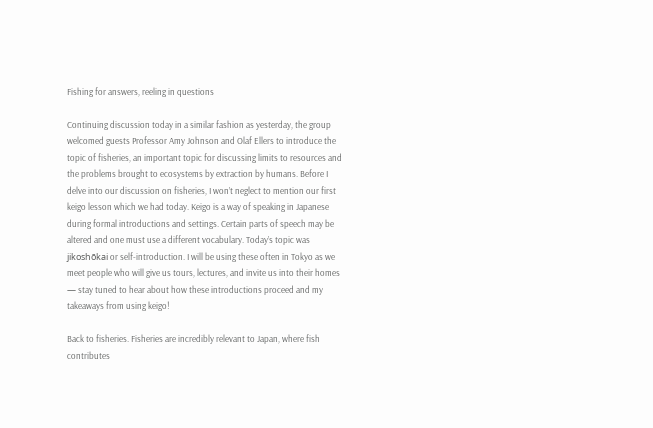Fishing for answers, reeling in questions

Continuing discussion today in a similar fashion as yesterday, the group welcomed guests Professor Amy Johnson and Olaf Ellers to introduce the topic of fisheries, an important topic for discussing limits to resources and the problems brought to ecosystems by extraction by humans. Before I delve into our discussion on fisheries, I won’t neglect to mention our first keigo lesson which we had today. Keigo is a way of speaking in Japanese during formal introductions and settings. Certain parts of speech may be altered and one must use a different vocabulary. Today’s topic was jikoshōkai or self-introduction. I will be using these often in Tokyo as we meet people who will give us tours, lectures, and invite us into their homes — stay tuned to hear about how these introductions proceed and my takeaways from using keigo!

Back to fisheries. Fisheries are incredibly relevant to Japan, where fish contributes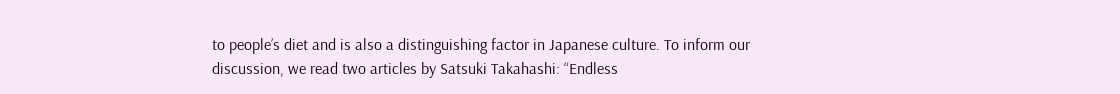to people’s diet and is also a distinguishing factor in Japanese culture. To inform our discussion, we read two articles by Satsuki Takahashi: “Endless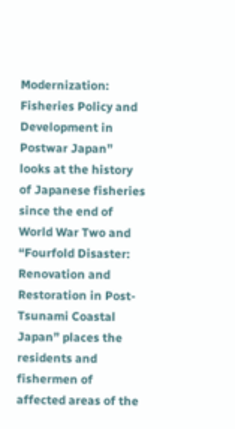Modernization: Fisheries Policy and Development in Postwar Japan” looks at the history of Japanese fisheries since the end of World War Two and “Fourfold Disaster: Renovation and Restoration in Post-Tsunami Coastal Japan” places the residents and fishermen of affected areas of the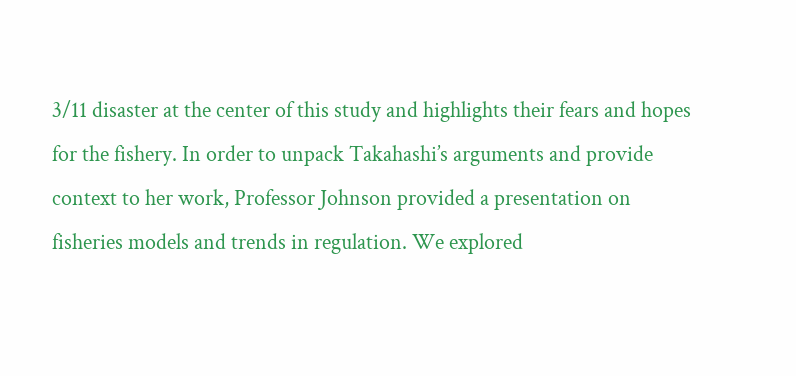3/11 disaster at the center of this study and highlights their fears and hopes for the fishery. In order to unpack Takahashi’s arguments and provide context to her work, Professor Johnson provided a presentation on fisheries models and trends in regulation. We explored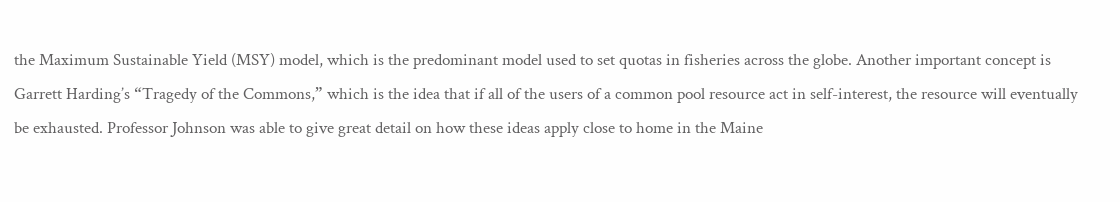the Maximum Sustainable Yield (MSY) model, which is the predominant model used to set quotas in fisheries across the globe. Another important concept is Garrett Harding’s “Tragedy of the Commons,” which is the idea that if all of the users of a common pool resource act in self-interest, the resource will eventually be exhausted. Professor Johnson was able to give great detail on how these ideas apply close to home in the Maine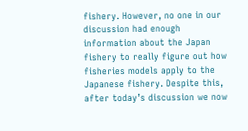fishery. However, no one in our discussion had enough information about the Japan fishery to really figure out how fisheries models apply to the Japanese fishery. Despite this, after today’s discussion we now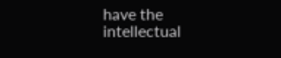have the intellectual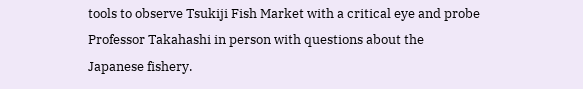tools to observe Tsukiji Fish Market with a critical eye and probe Professor Takahashi in person with questions about the Japanese fishery.